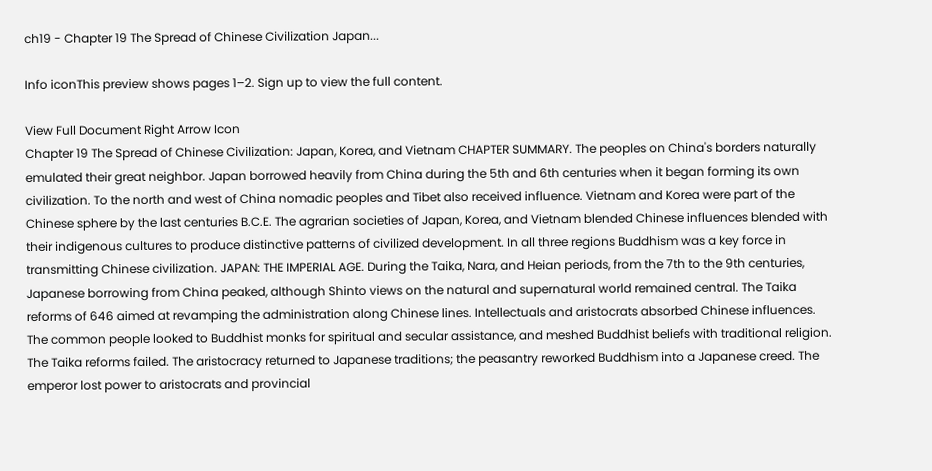ch19 - Chapter 19 The Spread of Chinese Civilization Japan...

Info iconThis preview shows pages 1–2. Sign up to view the full content.

View Full Document Right Arrow Icon
Chapter 19 The Spread of Chinese Civilization: Japan, Korea, and Vietnam CHAPTER SUMMARY. The peoples on China's borders naturally emulated their great neighbor. Japan borrowed heavily from China during the 5th and 6th centuries when it began forming its own civilization. To the north and west of China nomadic peoples and Tibet also received influence. Vietnam and Korea were part of the Chinese sphere by the last centuries B.C.E. The agrarian societies of Japan, Korea, and Vietnam blended Chinese influences blended with their indigenous cultures to produce distinctive patterns of civilized development. In all three regions Buddhism was a key force in transmitting Chinese civilization. JAPAN: THE IMPERIAL AGE. During the Taika, Nara, and Heian periods, from the 7th to the 9th centuries, Japanese borrowing from China peaked, although Shinto views on the natural and supernatural world remained central. The Taika reforms of 646 aimed at revamping the administration along Chinese lines. Intellectuals and aristocrats absorbed Chinese influences. The common people looked to Buddhist monks for spiritual and secular assistance, and meshed Buddhist beliefs with traditional religion. The Taika reforms failed. The aristocracy returned to Japanese traditions; the peasantry reworked Buddhism into a Japanese creed. The emperor lost power to aristocrats and provincial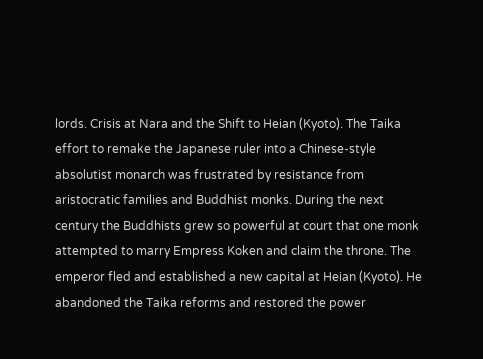lords. Crisis at Nara and the Shift to Heian (Kyoto). The Taika effort to remake the Japanese ruler into a Chinese-style absolutist monarch was frustrated by resistance from aristocratic families and Buddhist monks. During the next century the Buddhists grew so powerful at court that one monk attempted to marry Empress Koken and claim the throne. The emperor fled and established a new capital at Heian (Kyoto). He abandoned the Taika reforms and restored the power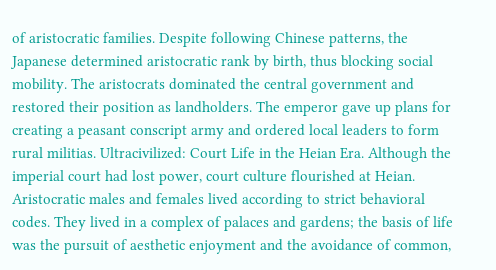of aristocratic families. Despite following Chinese patterns, the Japanese determined aristocratic rank by birth, thus blocking social mobility. The aristocrats dominated the central government and restored their position as landholders. The emperor gave up plans for creating a peasant conscript army and ordered local leaders to form rural militias. Ultracivilized: Court Life in the Heian Era. Although the imperial court had lost power, court culture flourished at Heian. Aristocratic males and females lived according to strict behavioral codes. They lived in a complex of palaces and gardens; the basis of life was the pursuit of aesthetic enjoyment and the avoidance of common,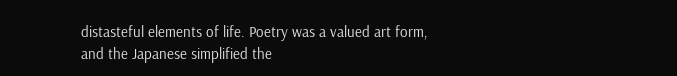distasteful elements of life. Poetry was a valued art form, and the Japanese simplified the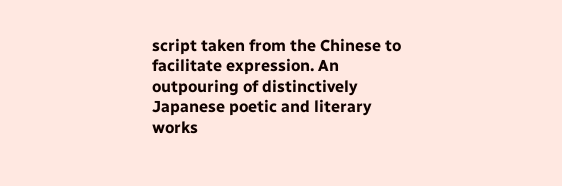script taken from the Chinese to facilitate expression. An outpouring of distinctively Japanese poetic and literary works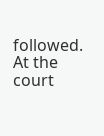followed. At the court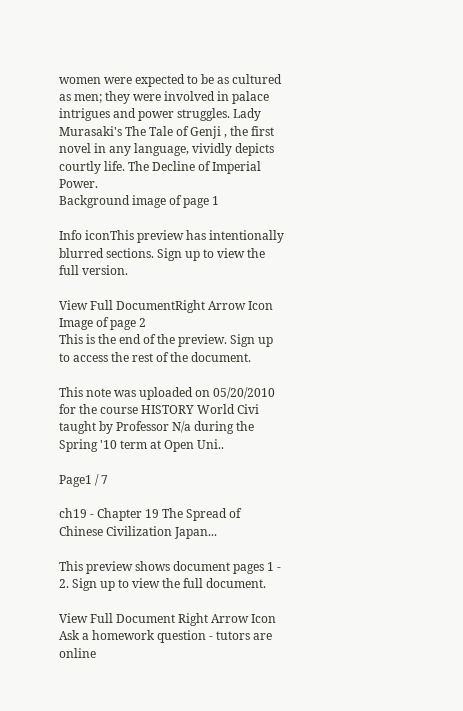women were expected to be as cultured as men; they were involved in palace intrigues and power struggles. Lady Murasaki's The Tale of Genji , the first novel in any language, vividly depicts courtly life. The Decline of Imperial Power.
Background image of page 1

Info iconThis preview has intentionally blurred sections. Sign up to view the full version.

View Full DocumentRight Arrow Icon
Image of page 2
This is the end of the preview. Sign up to access the rest of the document.

This note was uploaded on 05/20/2010 for the course HISTORY World Civi taught by Professor N/a during the Spring '10 term at Open Uni..

Page1 / 7

ch19 - Chapter 19 The Spread of Chinese Civilization Japan...

This preview shows document pages 1 - 2. Sign up to view the full document.

View Full Document Right Arrow Icon
Ask a homework question - tutors are online